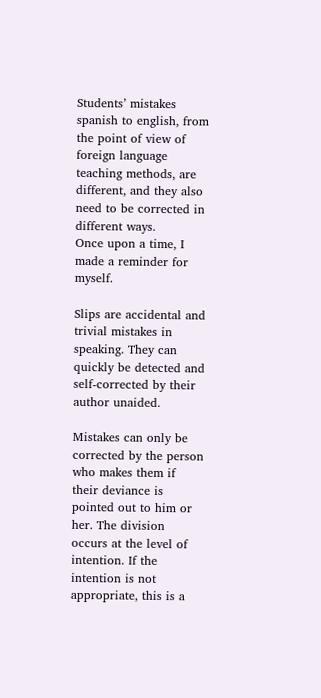Students’ mistakes spanish to english, from the point of view of foreign language teaching methods, are different, and they also need to be corrected in different ways.
Once upon a time, I made a reminder for myself.

Slips are accidental and trivial mistakes in speaking. They can quickly be detected and self-corrected by their author unaided.

Mistakes can only be corrected by the person who makes them if their deviance is pointed out to him or her. The division occurs at the level of intention. If the intention is not appropriate, this is a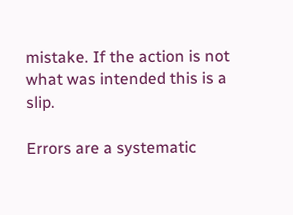mistake. If the action is not what was intended this is a slip.

Errors are a systematic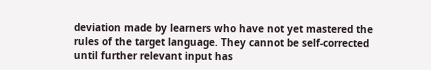deviation made by learners who have not yet mastered the rules of the target language. They cannot be self-corrected until further relevant input has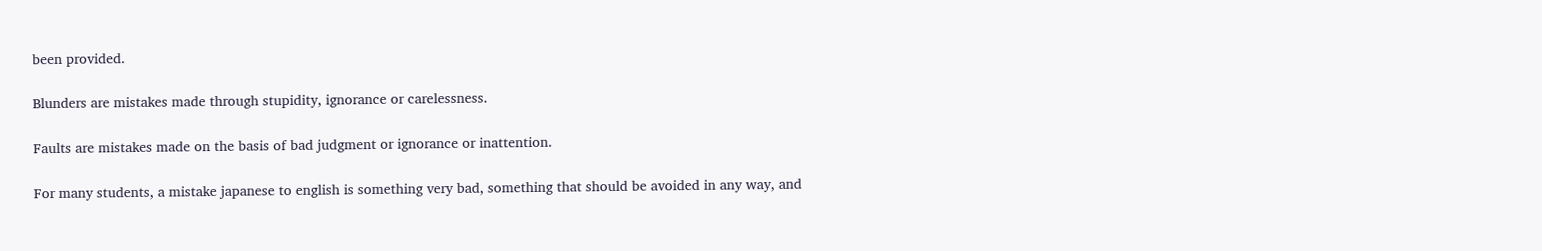been provided.

Blunders are mistakes made through stupidity, ignorance or carelessness.

Faults are mistakes made on the basis of bad judgment or ignorance or inattention.

For many students, a mistake japanese to english is something very bad, something that should be avoided in any way, and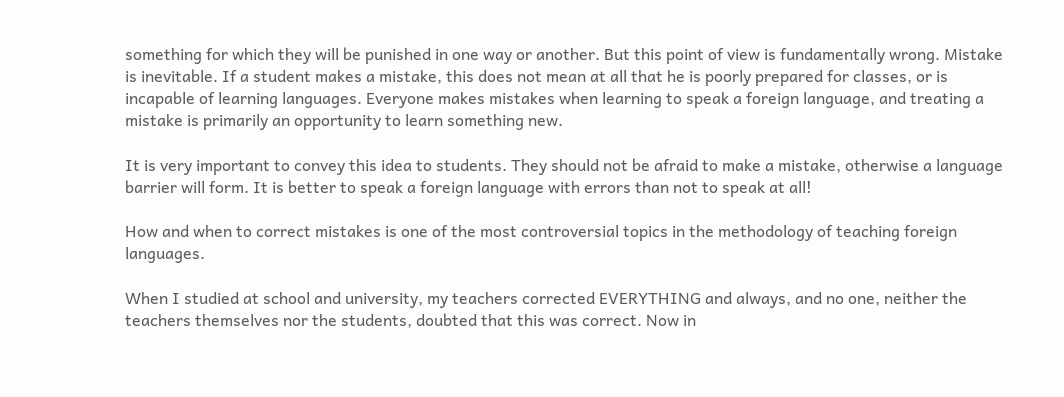something for which they will be punished in one way or another. But this point of view is fundamentally wrong. Mistake is inevitable. If a student makes a mistake, this does not mean at all that he is poorly prepared for classes, or is incapable of learning languages. Everyone makes mistakes when learning to speak a foreign language, and treating a mistake is primarily an opportunity to learn something new.

It is very important to convey this idea to students. They should not be afraid to make a mistake, otherwise a language barrier will form. It is better to speak a foreign language with errors than not to speak at all!

How and when to correct mistakes is one of the most controversial topics in the methodology of teaching foreign languages.

When I studied at school and university, my teachers corrected EVERYTHING and always, and no one, neither the teachers themselves nor the students, doubted that this was correct. Now in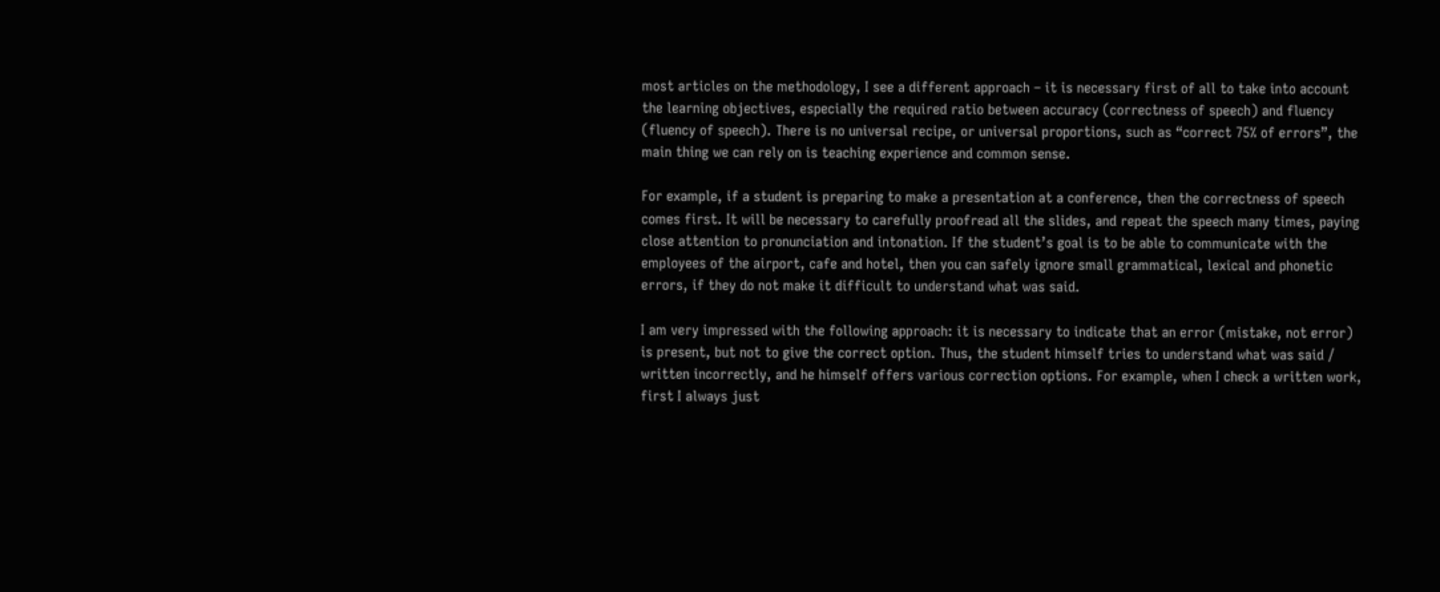most articles on the methodology, I see a different approach – it is necessary first of all to take into account the learning objectives, especially the required ratio between accuracy (correctness of speech) and fluency (fluency of speech). There is no universal recipe, or universal proportions, such as “correct 75% of errors”, the main thing we can rely on is teaching experience and common sense.

For example, if a student is preparing to make a presentation at a conference, then the correctness of speech comes first. It will be necessary to carefully proofread all the slides, and repeat the speech many times, paying close attention to pronunciation and intonation. If the student’s goal is to be able to communicate with the employees of the airport, cafe and hotel, then you can safely ignore small grammatical, lexical and phonetic errors, if they do not make it difficult to understand what was said.

I am very impressed with the following approach: it is necessary to indicate that an error (mistake, not error) is present, but not to give the correct option. Thus, the student himself tries to understand what was said / written incorrectly, and he himself offers various correction options. For example, when I check a written work, first I always just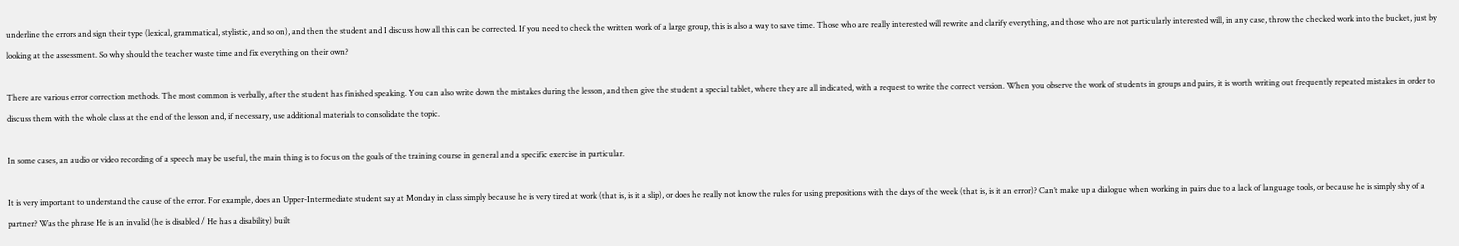underline the errors and sign their type (lexical, grammatical, stylistic, and so on), and then the student and I discuss how all this can be corrected. If you need to check the written work of a large group, this is also a way to save time. Those who are really interested will rewrite and clarify everything, and those who are not particularly interested will, in any case, throw the checked work into the bucket, just by looking at the assessment. So why should the teacher waste time and fix everything on their own?

There are various error correction methods. The most common is verbally, after the student has finished speaking. You can also write down the mistakes during the lesson, and then give the student a special tablet, where they are all indicated, with a request to write the correct version. When you observe the work of students in groups and pairs, it is worth writing out frequently repeated mistakes in order to discuss them with the whole class at the end of the lesson and, if necessary, use additional materials to consolidate the topic.

In some cases, an audio or video recording of a speech may be useful, the main thing is to focus on the goals of the training course in general and a specific exercise in particular.

It is very important to understand the cause of the error. For example, does an Upper-Intermediate student say at Monday in class simply because he is very tired at work (that is, is it a slip), or does he really not know the rules for using prepositions with the days of the week (that is, is it an error)? Can’t make up a dialogue when working in pairs due to a lack of language tools, or because he is simply shy of a partner? Was the phrase He is an invalid (he is disabled / He has a disability) built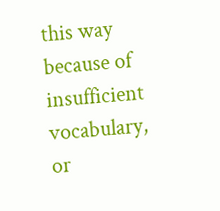this way because of insufficient vocabulary, or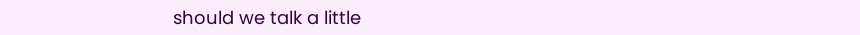should we talk a little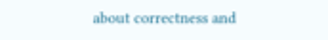about correctness and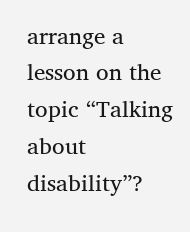arrange a lesson on the topic “Talking about disability”?